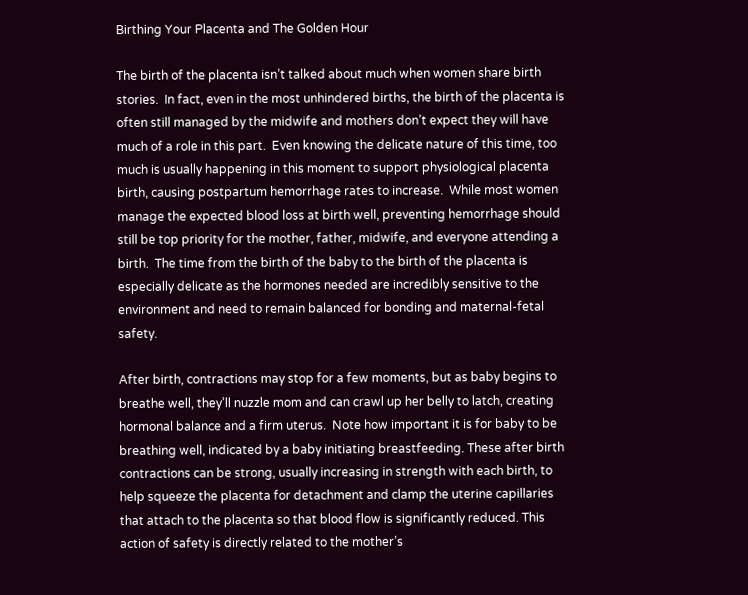Birthing Your Placenta and The Golden Hour

The birth of the placenta isn’t talked about much when women share birth stories.  In fact, even in the most unhindered births, the birth of the placenta is often still managed by the midwife and mothers don’t expect they will have much of a role in this part.  Even knowing the delicate nature of this time, too much is usually happening in this moment to support physiological placenta birth, causing postpartum hemorrhage rates to increase.  While most women manage the expected blood loss at birth well, preventing hemorrhage should still be top priority for the mother, father, midwife, and everyone attending a birth.  The time from the birth of the baby to the birth of the placenta is especially delicate as the hormones needed are incredibly sensitive to the environment and need to remain balanced for bonding and maternal-fetal safety.

After birth, contractions may stop for a few moments, but as baby begins to breathe well, they’ll nuzzle mom and can crawl up her belly to latch, creating hormonal balance and a firm uterus.  Note how important it is for baby to be breathing well, indicated by a baby initiating breastfeeding. These after birth contractions can be strong, usually increasing in strength with each birth, to help squeeze the placenta for detachment and clamp the uterine capillaries that attach to the placenta so that blood flow is significantly reduced. This action of safety is directly related to the mother’s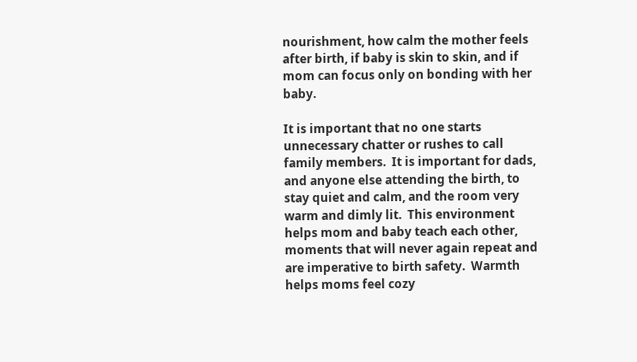nourishment, how calm the mother feels after birth, if baby is skin to skin, and if mom can focus only on bonding with her baby.

It is important that no one starts unnecessary chatter or rushes to call family members.  It is important for dads, and anyone else attending the birth, to stay quiet and calm, and the room very warm and dimly lit.  This environment helps mom and baby teach each other, moments that will never again repeat and are imperative to birth safety.  Warmth helps moms feel cozy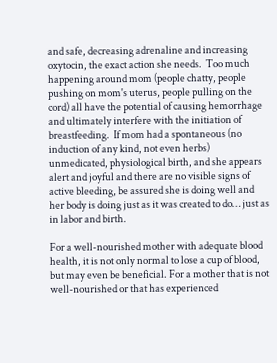and safe, decreasing adrenaline and increasing oxytocin, the exact action she needs.  Too much happening around mom (people chatty, people pushing on mom's uterus, people pulling on the cord) all have the potential of causing hemorrhage and ultimately interfere with the initiation of breastfeeding.  If mom had a spontaneous (no induction of any kind, not even herbs) unmedicated, physiological birth, and she appears alert and joyful and there are no visible signs of active bleeding, be assured she is doing well and her body is doing just as it was created to do… just as in labor and birth.

For a well-nourished mother with adequate blood health, it is not only normal to lose a cup of blood, but may even be beneficial. For a mother that is not well-nourished or that has experienced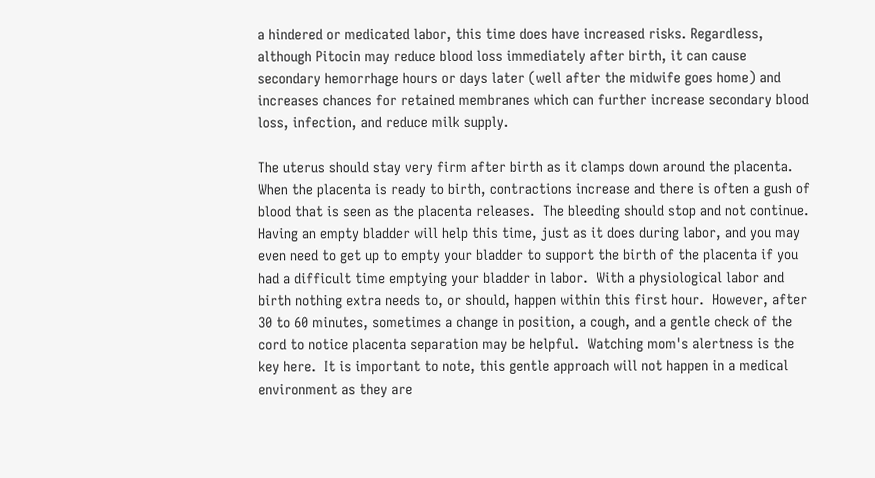a hindered or medicated labor, this time does have increased risks. Regardless, although Pitocin may reduce blood loss immediately after birth, it can cause secondary hemorrhage hours or days later (well after the midwife goes home) and increases chances for retained membranes which can further increase secondary blood loss, infection, and reduce milk supply.

The uterus should stay very firm after birth as it clamps down around the placenta. When the placenta is ready to birth, contractions increase and there is often a gush of blood that is seen as the placenta releases.  The bleeding should stop and not continue.  Having an empty bladder will help this time, just as it does during labor, and you may even need to get up to empty your bladder to support the birth of the placenta if you had a difficult time emptying your bladder in labor.  With a physiological labor and birth nothing extra needs to, or should, happen within this first hour.  However, after 30 to 60 minutes, sometimes a change in position, a cough, and a gentle check of the cord to notice placenta separation may be helpful.  Watching mom's alertness is the key here.  It is important to note, this gentle approach will not happen in a medical environment as they are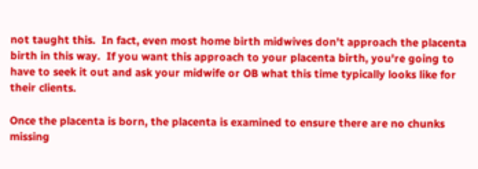not taught this.  In fact, even most home birth midwives don't approach the placenta birth in this way.  If you want this approach to your placenta birth, you're going to have to seek it out and ask your midwife or OB what this time typically looks like for their clients.

Once the placenta is born, the placenta is examined to ensure there are no chunks missing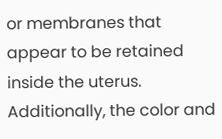or membranes that appear to be retained inside the uterus. Additionally, the color and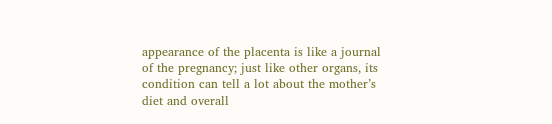appearance of the placenta is like a journal of the pregnancy; just like other organs, its condition can tell a lot about the mother’s diet and overall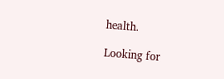health.

Looking for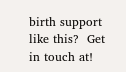birth support like this?  Get in touch at!